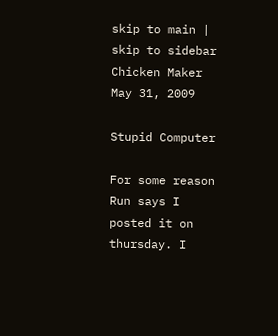skip to main | skip to sidebar
Chicken Maker
May 31, 2009

Stupid Computer

For some reason Run says I posted it on thursday. I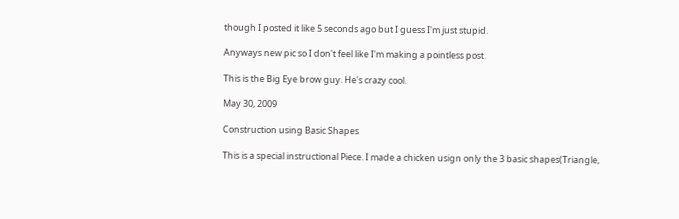though I posted it like 5 seconds ago but I guess I'm just stupid.

Anyways new pic so I don't feel like I'm making a pointless post.

This is the Big Eye brow guy. He's crazy cool.

May 30, 2009

Construction using Basic Shapes

This is a special instructional Piece. I made a chicken usign only the 3 basic shapes(Triangle,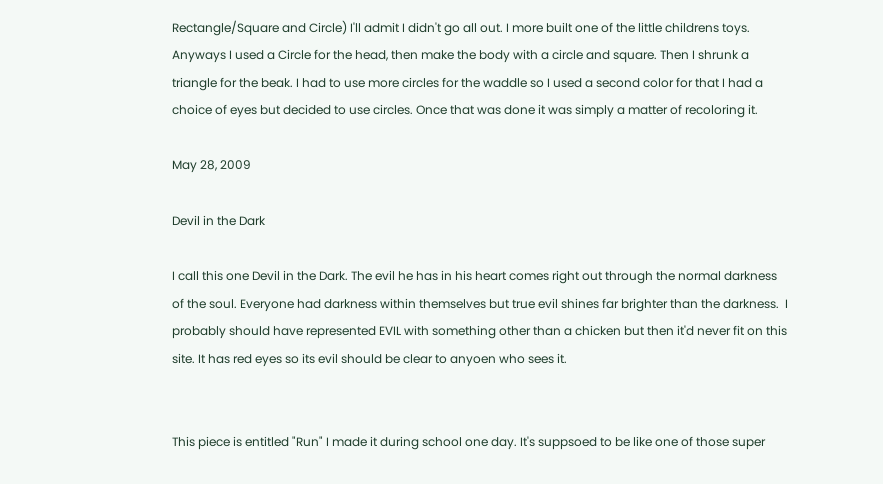Rectangle/Square and Circle) I'll admit I didn't go all out. I more built one of the little childrens toys. Anyways I used a Circle for the head, then make the body with a circle and square. Then I shrunk a triangle for the beak. I had to use more circles for the waddle so I used a second color for that I had a choice of eyes but decided to use circles. Once that was done it was simply a matter of recoloring it.

May 28, 2009

Devil in the Dark

I call this one Devil in the Dark. The evil he has in his heart comes right out through the normal darkness of the soul. Everyone had darkness within themselves but true evil shines far brighter than the darkness.  I probably should have represented EVIL with something other than a chicken but then it'd never fit on this site. It has red eyes so its evil should be clear to anyoen who sees it.


This piece is entitled "Run" I made it during school one day. It's suppsoed to be like one of those super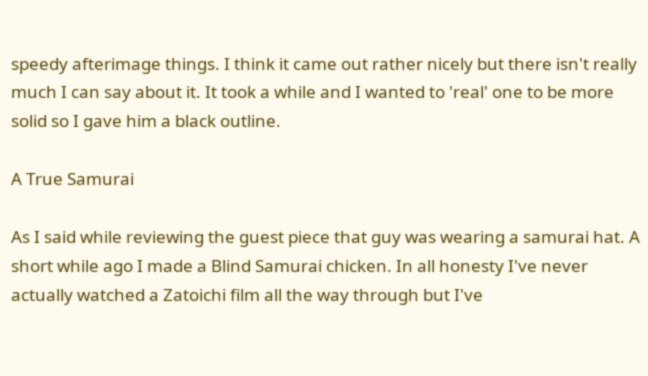speedy afterimage things. I think it came out rather nicely but there isn't really much I can say about it. It took a while and I wanted to 'real' one to be more solid so I gave him a black outline.

A True Samurai

As I said while reviewing the guest piece that guy was wearing a samurai hat. A short while ago I made a Blind Samurai chicken. In all honesty I've never actually watched a Zatoichi film all the way through but I've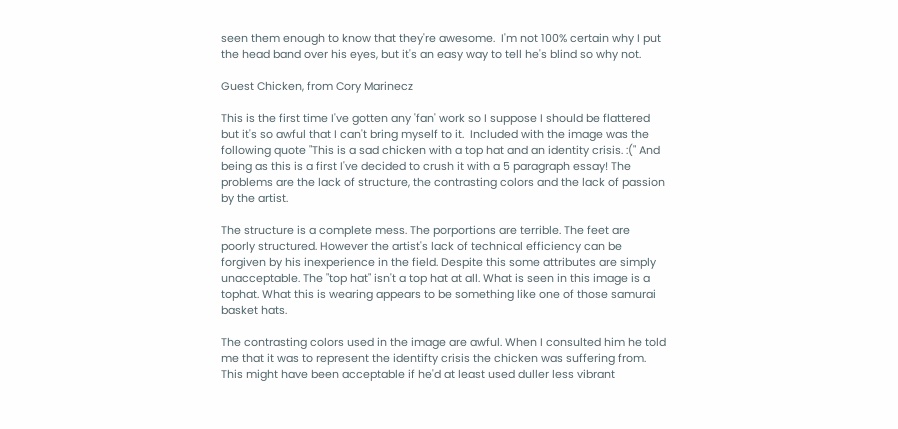seen them enough to know that they're awesome.  I'm not 100% certain why I put the head band over his eyes, but it's an easy way to tell he's blind so why not.

Guest Chicken, from Cory Marinecz

This is the first time I've gotten any 'fan' work so I suppose I should be flattered but it's so awful that I can't bring myself to it.  Included with the image was the following quote "This is a sad chicken with a top hat and an identity crisis. :(" And being as this is a first I've decided to crush it with a 5 paragraph essay! The problems are the lack of structure, the contrasting colors and the lack of passion by the artist.

The structure is a complete mess. The porportions are terrible. The feet are poorly structured. However the artist's lack of technical efficiency can be forgiven by his inexperience in the field. Despite this some attributes are simply unacceptable. The "top hat" isn't a top hat at all. What is seen in this image is a tophat. What this is wearing appears to be something like one of those samurai basket hats.

The contrasting colors used in the image are awful. When I consulted him he told me that it was to represent the identifty crisis the chicken was suffering from. This might have been acceptable if he'd at least used duller less vibrant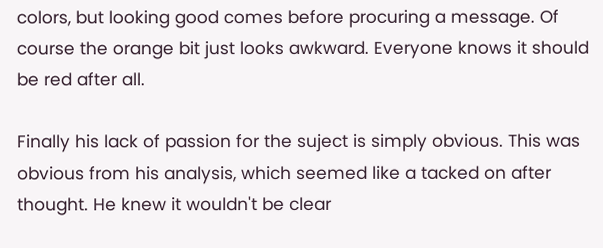colors, but looking good comes before procuring a message. Of course the orange bit just looks awkward. Everyone knows it should be red after all.

Finally his lack of passion for the suject is simply obvious. This was obvious from his analysis, which seemed like a tacked on after thought. He knew it wouldn't be clear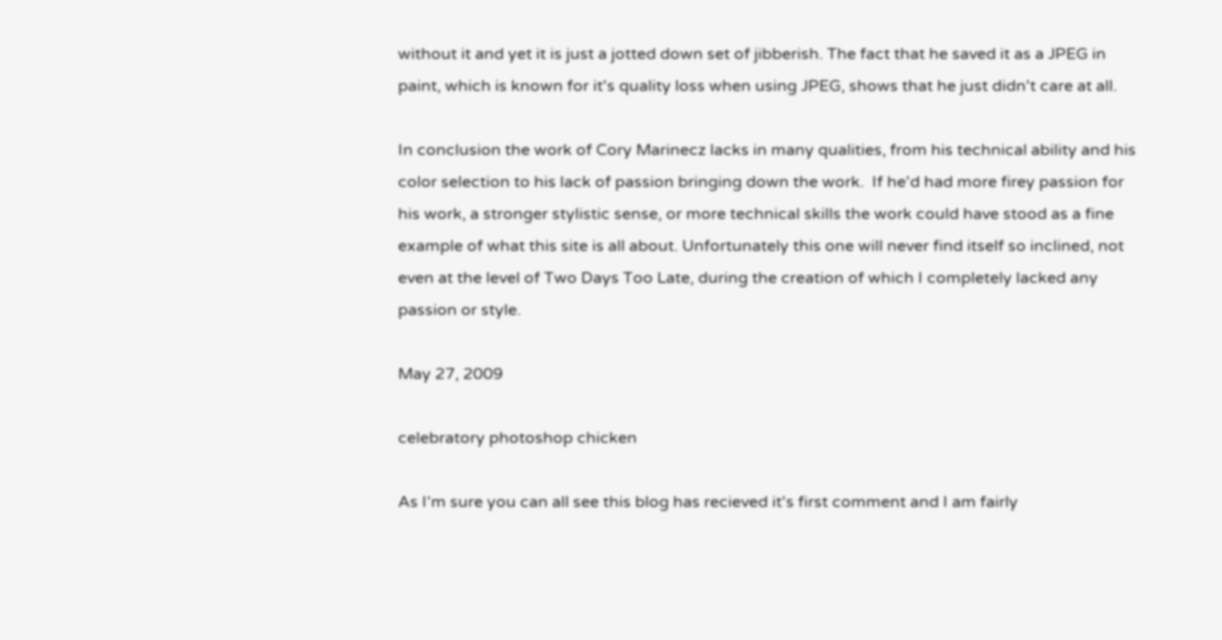without it and yet it is just a jotted down set of jibberish. The fact that he saved it as a JPEG in paint, which is known for it's quality loss when using JPEG, shows that he just didn't care at all.

In conclusion the work of Cory Marinecz lacks in many qualities, from his technical ability and his color selection to his lack of passion bringing down the work.  If he'd had more firey passion for his work, a stronger stylistic sense, or more technical skills the work could have stood as a fine example of what this site is all about. Unfortunately this one will never find itself so inclined, not even at the level of Two Days Too Late, during the creation of which I completely lacked any passion or style.

May 27, 2009

celebratory photoshop chicken

As I'm sure you can all see this blog has recieved it's first comment and I am fairly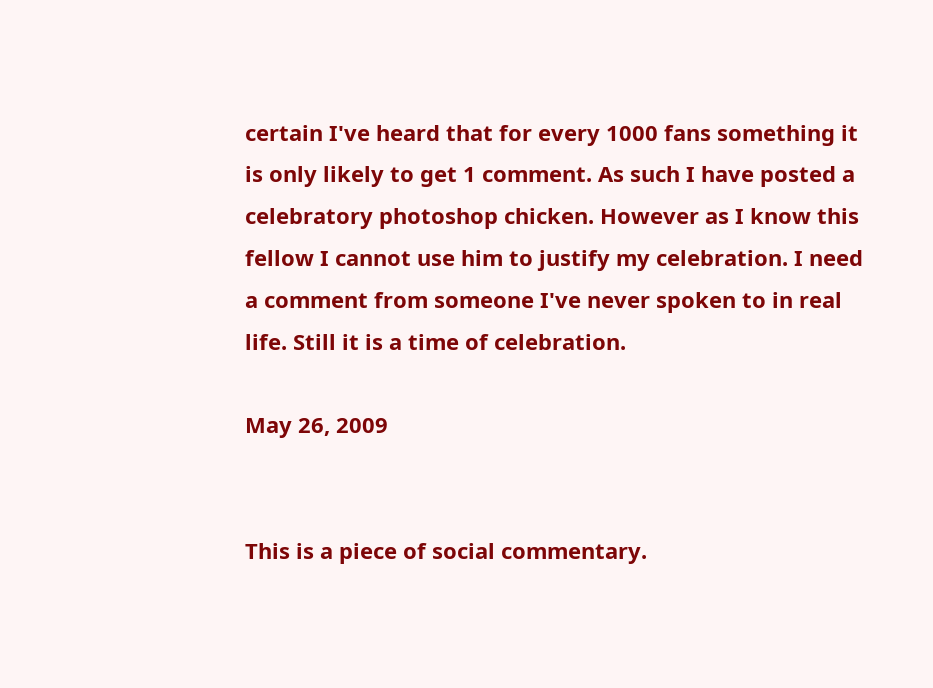certain I've heard that for every 1000 fans something it is only likely to get 1 comment. As such I have posted a celebratory photoshop chicken. However as I know this fellow I cannot use him to justify my celebration. I need a comment from someone I've never spoken to in real life. Still it is a time of celebration.

May 26, 2009


This is a piece of social commentary.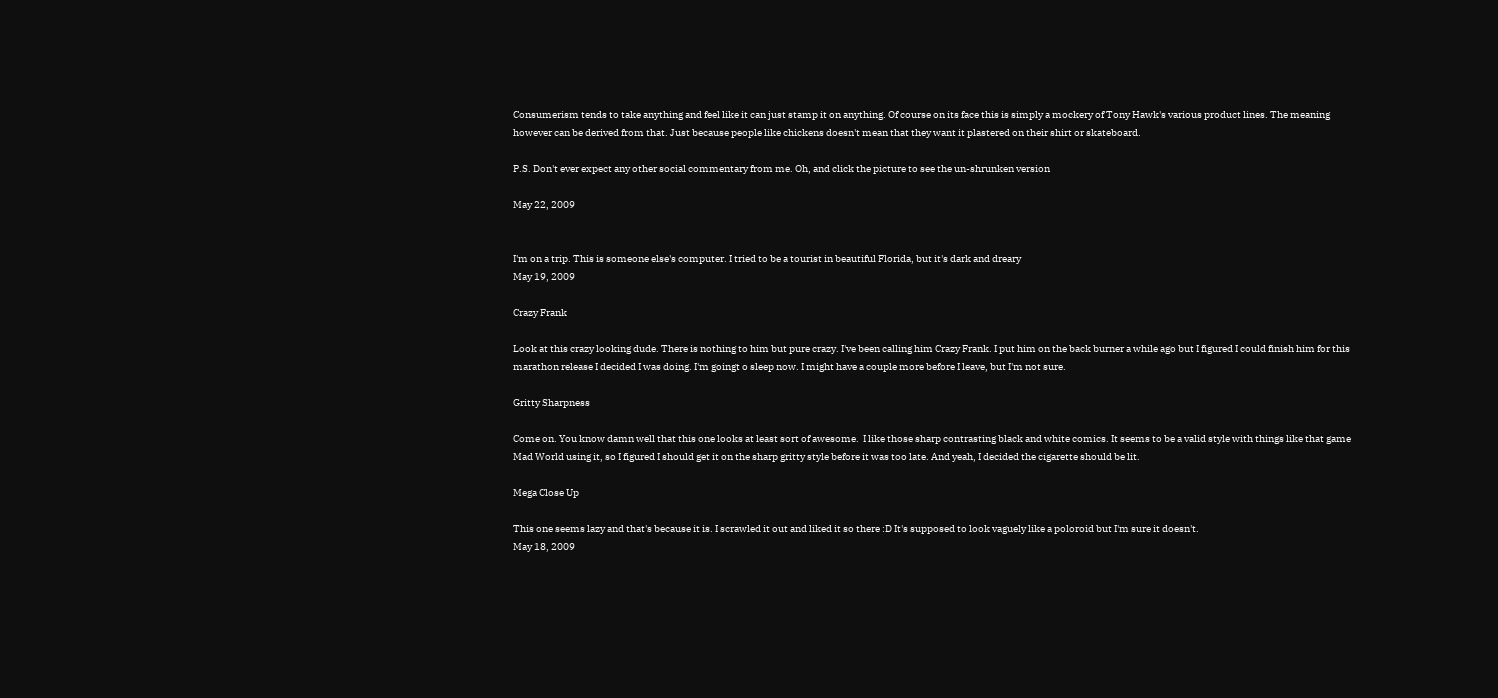Consumerism tends to take anything and feel like it can just stamp it on anything. Of course on its face this is simply a mockery of Tony Hawk's various product lines. The meaning however can be derived from that. Just because people like chickens doesn't mean that they want it plastered on their shirt or skateboard.

P.S. Don't ever expect any other social commentary from me. Oh, and click the picture to see the un-shrunken version

May 22, 2009


I'm on a trip. This is someone else's computer. I tried to be a tourist in beautiful Florida, but it's dark and dreary
May 19, 2009

Crazy Frank

Look at this crazy looking dude. There is nothing to him but pure crazy. I've been calling him Crazy Frank. I put him on the back burner a while ago but I figured I could finish him for this marathon release I decided I was doing. I'm goingt o sleep now. I might have a couple more before I leave, but I'm not sure.

Gritty Sharpness

Come on. You know damn well that this one looks at least sort of awesome.  I like those sharp contrasting black and white comics. It seems to be a valid style with things like that game Mad World using it, so I figured I should get it on the sharp gritty style before it was too late. And yeah, I decided the cigarette should be lit.

Mega Close Up

This one seems lazy and that's because it is. I scrawled it out and liked it so there :D It's supposed to look vaguely like a poloroid but I'm sure it doesn't.
May 18, 2009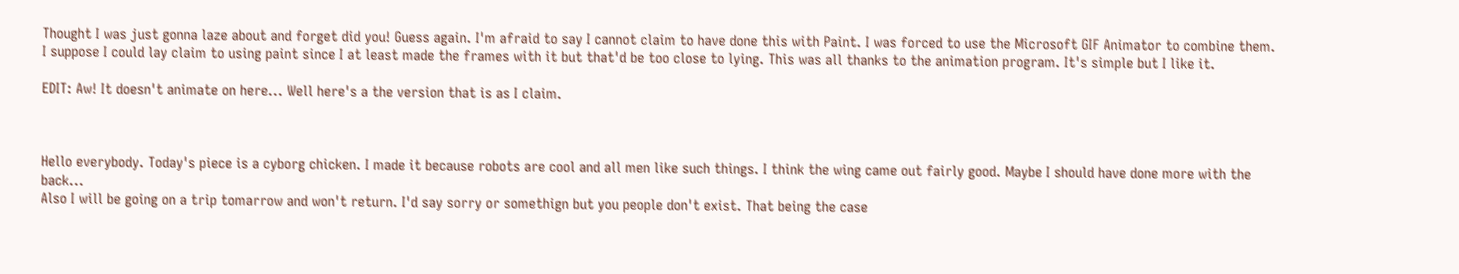Thought I was just gonna laze about and forget did you! Guess again. I'm afraid to say I cannot claim to have done this with Paint. I was forced to use the Microsoft GIF Animator to combine them. I suppose I could lay claim to using paint since I at least made the frames with it but that'd be too close to lying. This was all thanks to the animation program. It's simple but I like it.

EDIT: Aw! It doesn't animate on here... Well here's a the version that is as I claim.



Hello everybody. Today's piece is a cyborg chicken. I made it because robots are cool and all men like such things. I think the wing came out fairly good. Maybe I should have done more with the back...
Also I will be going on a trip tomarrow and won't return. I'd say sorry or somethign but you people don't exist. That being the case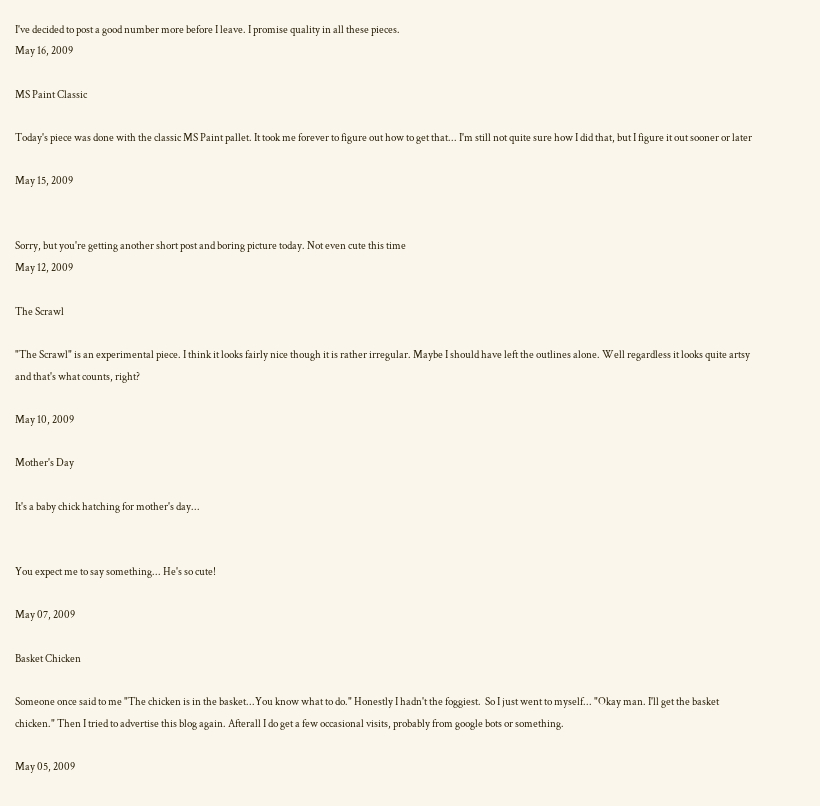I've decided to post a good number more before I leave. I promise quality in all these pieces.
May 16, 2009

MS Paint Classic

Today's piece was done with the classic MS Paint pallet. It took me forever to figure out how to get that... I'm still not quite sure how I did that, but I figure it out sooner or later

May 15, 2009


Sorry, but you're getting another short post and boring picture today. Not even cute this time
May 12, 2009

The Scrawl

"The Scrawl" is an experimental piece. I think it looks fairly nice though it is rather irregular. Maybe I should have left the outlines alone. Well regardless it looks quite artsy and that's what counts, right?

May 10, 2009

Mother's Day

It's a baby chick hatching for mother's day...


You expect me to say something... He's so cute!

May 07, 2009

Basket Chicken

Someone once said to me "The chicken is in the basket...You know what to do." Honestly I hadn't the foggiest.  So I just went to myself... "Okay man. I'll get the basket chicken." Then I tried to advertise this blog again. Afterall I do get a few occasional visits, probably from google bots or something.

May 05, 2009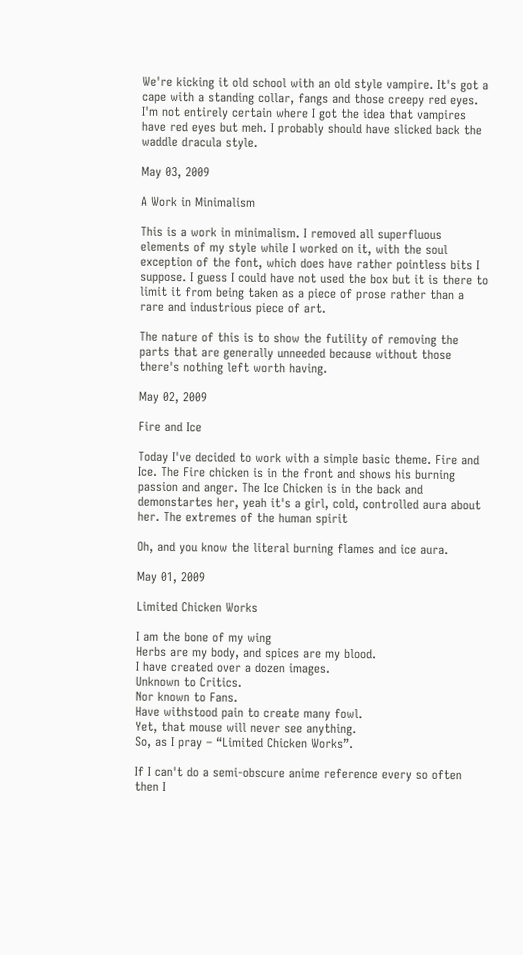We're kicking it old school with an old style vampire. It's got a cape with a standing collar, fangs and those creepy red eyes. I'm not entirely certain where I got the idea that vampires have red eyes but meh. I probably should have slicked back the waddle dracula style.

May 03, 2009

A Work in Minimalism

This is a work in minimalism. I removed all superfluous elements of my style while I worked on it, with the soul exception of the font, which does have rather pointless bits I suppose. I guess I could have not used the box but it is there to limit it from being taken as a piece of prose rather than a rare and industrious piece of art.

The nature of this is to show the futility of removing the parts that are generally unneeded because without those there's nothing left worth having.

May 02, 2009

Fire and Ice

Today I've decided to work with a simple basic theme. Fire and Ice. The Fire chicken is in the front and shows his burning passion and anger. The Ice Chicken is in the back and demonstartes her, yeah it's a girl, cold, controlled aura about her. The extremes of the human spirit

Oh, and you know the literal burning flames and ice aura.

May 01, 2009

Limited Chicken Works

I am the bone of my wing
Herbs are my body, and spices are my blood.
I have created over a dozen images.
Unknown to Critics.
Nor known to Fans.
Have withstood pain to create many fowl.
Yet, that mouse will never see anything.
So, as I pray – “Limited Chicken Works”.

If I can't do a semi-obscure anime reference every so often then I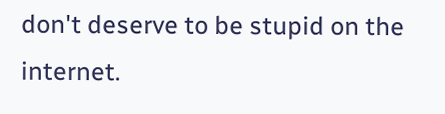don't deserve to be stupid on the internet.